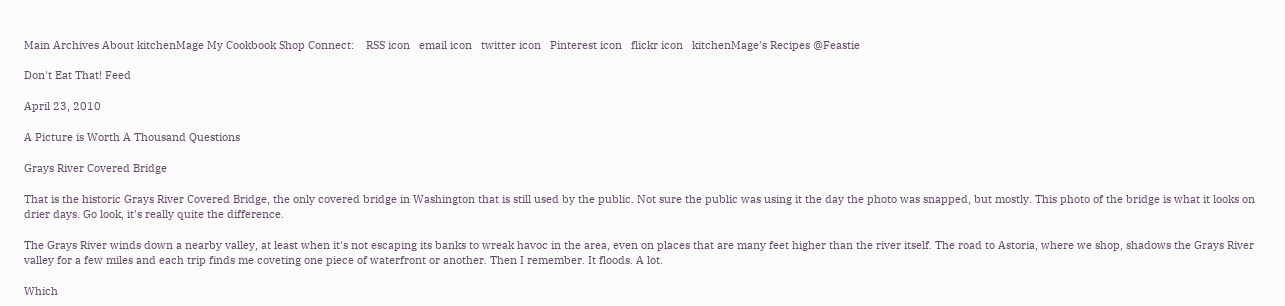Main Archives About kitchenMage My Cookbook Shop Connect:    RSS icon   email icon   twitter icon   Pinterest icon   flickr icon   kitchenMage's Recipes @Feastie

Don't Eat That! Feed

April 23, 2010

A Picture is Worth A Thousand Questions

Grays River Covered Bridge

That is the historic Grays River Covered Bridge, the only covered bridge in Washington that is still used by the public. Not sure the public was using it the day the photo was snapped, but mostly. This photo of the bridge is what it looks on drier days. Go look, it's really quite the difference.

The Grays River winds down a nearby valley, at least when it's not escaping its banks to wreak havoc in the area, even on places that are many feet higher than the river itself. The road to Astoria, where we shop, shadows the Grays River valley for a few miles and each trip finds me coveting one piece of waterfront or another. Then I remember. It floods. A lot.

Which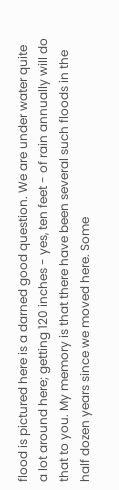flood is pictured here is a darned good question. We are under water quite a lot around here; getting 120 inches - yes, ten feet - of rain annually will do that to you. My memory is that there have been several such floods in the half dozen years since we moved here. Some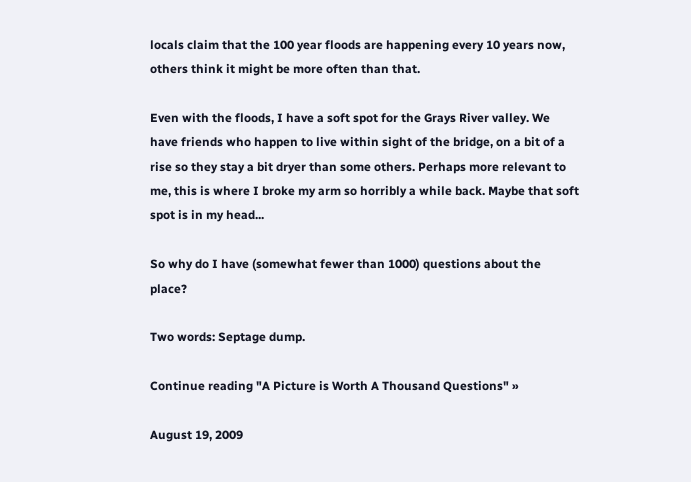locals claim that the 100 year floods are happening every 10 years now, others think it might be more often than that.

Even with the floods, I have a soft spot for the Grays River valley. We have friends who happen to live within sight of the bridge, on a bit of a rise so they stay a bit dryer than some others. Perhaps more relevant to me, this is where I broke my arm so horribly a while back. Maybe that soft spot is in my head...

So why do I have (somewhat fewer than 1000) questions about the place?

Two words: Septage dump.

Continue reading "A Picture is Worth A Thousand Questions" »

August 19, 2009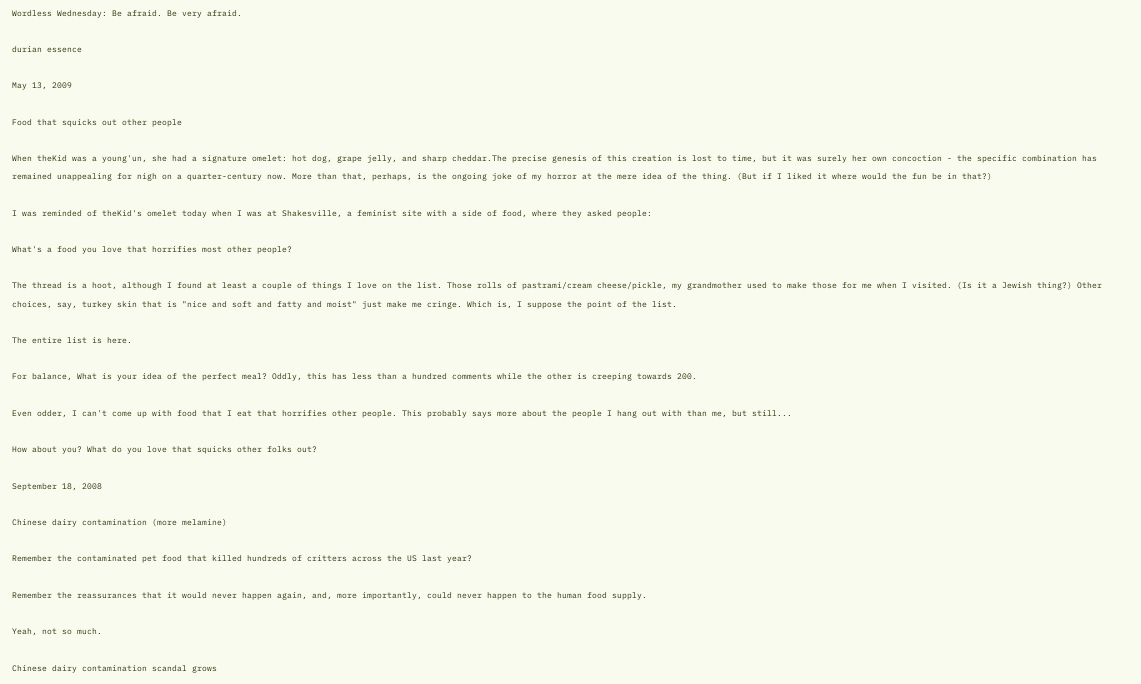Wordless Wednesday: Be afraid. Be very afraid.

durian essence

May 13, 2009

Food that squicks out other people

When theKid was a young'un, she had a signature omelet: hot dog, grape jelly, and sharp cheddar.The precise genesis of this creation is lost to time, but it was surely her own concoction - the specific combination has remained unappealing for nigh on a quarter-century now. More than that, perhaps, is the ongoing joke of my horror at the mere idea of the thing. (But if I liked it where would the fun be in that?)

I was reminded of theKid's omelet today when I was at Shakesville, a feminist site with a side of food, where they asked people:

What's a food you love that horrifies most other people?

The thread is a hoot, although I found at least a couple of things I love on the list. Those rolls of pastrami/cream cheese/pickle, my grandmother used to make those for me when I visited. (Is it a Jewish thing?) Other choices, say, turkey skin that is "nice and soft and fatty and moist" just make me cringe. Which is, I suppose the point of the list.

The entire list is here.

For balance, What is your idea of the perfect meal? Oddly, this has less than a hundred comments while the other is creeping towards 200.

Even odder, I can't come up with food that I eat that horrifies other people. This probably says more about the people I hang out with than me, but still...

How about you? What do you love that squicks other folks out?

September 18, 2008

Chinese dairy contamination (more melamine)

Remember the contaminated pet food that killed hundreds of critters across the US last year?

Remember the reassurances that it would never happen again, and, more importantly, could never happen to the human food supply.

Yeah, not so much.

Chinese dairy contamination scandal grows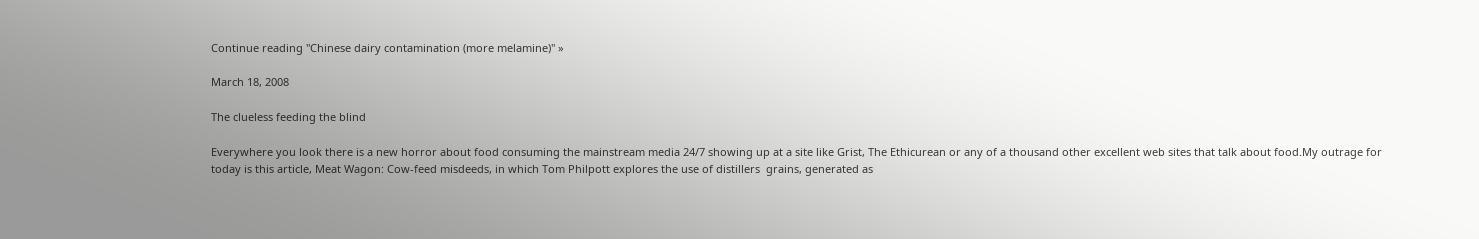Continue reading "Chinese dairy contamination (more melamine)" »

March 18, 2008

The clueless feeding the blind

Everywhere you look there is a new horror about food consuming the mainstream media 24/7 showing up at a site like Grist, The Ethicurean or any of a thousand other excellent web sites that talk about food.My outrage for today is this article, Meat Wagon: Cow-feed misdeeds, in which Tom Philpott explores the use of distillers  grains, generated as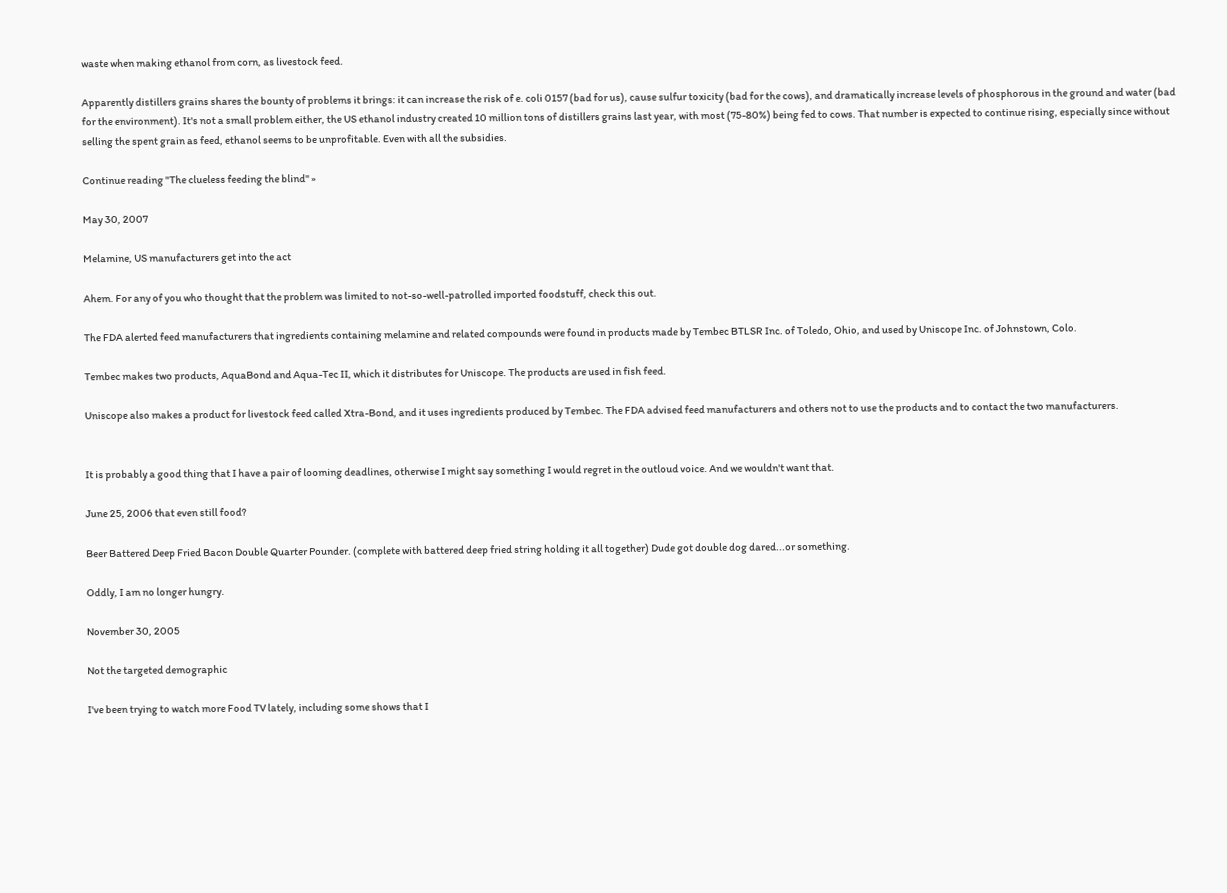waste when making ethanol from corn, as livestock feed.

Apparently distillers grains shares the bounty of problems it brings: it can increase the risk of e. coli 0157 (bad for us), cause sulfur toxicity (bad for the cows), and dramatically increase levels of phosphorous in the ground and water (bad for the environment). It's not a small problem either, the US ethanol industry created 10 million tons of distillers grains last year, with most (75-80%) being fed to cows. That number is expected to continue rising, especially since without selling the spent grain as feed, ethanol seems to be unprofitable. Even with all the subsidies.

Continue reading "The clueless feeding the blind" »

May 30, 2007

Melamine, US manufacturers get into the act

Ahem. For any of you who thought that the problem was limited to not-so-well-patrolled imported foodstuff, check this out.

The FDA alerted feed manufacturers that ingredients containing melamine and related compounds were found in products made by Tembec BTLSR Inc. of Toledo, Ohio, and used by Uniscope Inc. of Johnstown, Colo.

Tembec makes two products, AquaBond and Aqua-Tec II, which it distributes for Uniscope. The products are used in fish feed.

Uniscope also makes a product for livestock feed called Xtra-Bond, and it uses ingredients produced by Tembec. The FDA advised feed manufacturers and others not to use the products and to contact the two manufacturers.


It is probably a good thing that I have a pair of looming deadlines, otherwise I might say something I would regret in the outloud voice. And we wouldn't want that.

June 25, 2006 that even still food?

Beer Battered Deep Fried Bacon Double Quarter Pounder. (complete with battered deep fried string holding it all together) Dude got double dog dared...or something.

Oddly, I am no longer hungry.

November 30, 2005

Not the targeted demographic

I've been trying to watch more Food TV lately, including some shows that I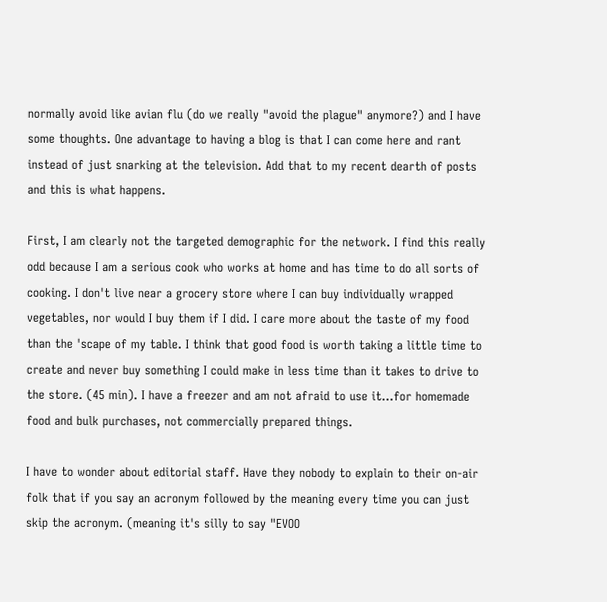normally avoid like avian flu (do we really "avoid the plague" anymore?) and I have some thoughts. One advantage to having a blog is that I can come here and rant instead of just snarking at the television. Add that to my recent dearth of posts and this is what happens.

First, I am clearly not the targeted demographic for the network. I find this really odd because I am a serious cook who works at home and has time to do all sorts of cooking. I don't live near a grocery store where I can buy individually wrapped vegetables, nor would I buy them if I did. I care more about the taste of my food than the 'scape of my table. I think that good food is worth taking a little time to create and never buy something I could make in less time than it takes to drive to the store. (45 min). I have a freezer and am not afraid to use it...for homemade food and bulk purchases, not commercially prepared things.

I have to wonder about editorial staff. Have they nobody to explain to their on-air folk that if you say an acronym followed by the meaning every time you can just skip the acronym. (meaning it's silly to say "EVOO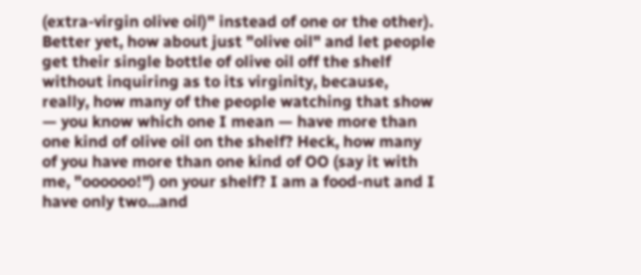(extra-virgin olive oil)" instead of one or the other). Better yet, how about just "olive oil" and let people get their single bottle of olive oil off the shelf without inquiring as to its virginity, because, really, how many of the people watching that show — you know which one I mean — have more than one kind of olive oil on the shelf? Heck, how many of you have more than one kind of OO (say it with me, "oooooo!") on your shelf? I am a food-nut and I have only two...and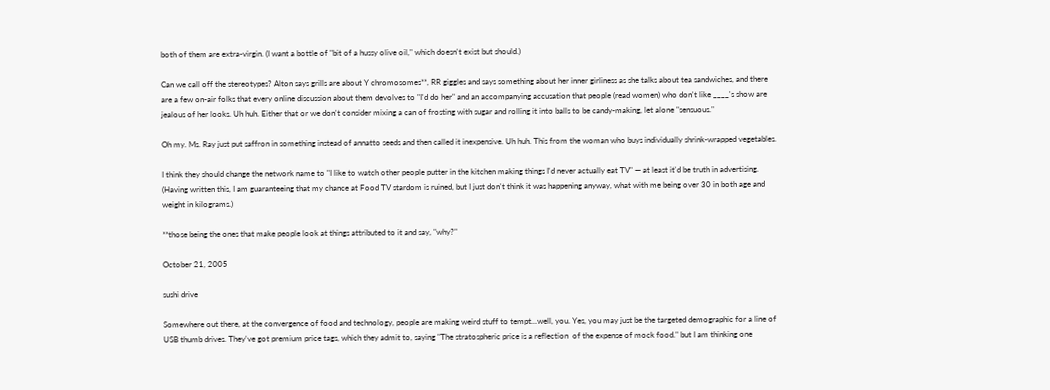both of them are extra-virgin. (I want a bottle of "bit of a hussy olive oil," which doesn't exist but should.)

Can we call off the stereotypes? Alton says grills are about Y chromosomes**, RR giggles and says something about her inner girliness as she talks about tea sandwiches, and there are a few on-air folks that every online discussion about them devolves to "I'd do her" and an accompanying accusation that people (read women) who don't like ____'s show are jealous of her looks. Uh huh. Either that or we don't consider mixing a can of frosting with sugar and rolling it into balls to be candy-making, let alone "sensuous."

Oh my. Ms. Ray just put saffron in something instead of annatto seeds and then called it inexpensive. Uh huh. This from the woman who buys individually shrink-wrapped vegetables.

I think they should change the network name to "I like to watch other people putter in the kitchen making things I'd never actually eat TV" — at least it'd be truth in advertising. (Having written this, I am guaranteeing that my chance at Food TV stardom is ruined, but I just don't think it was happening anyway, what with me being over 30 in both age and weight in kilograms.)

**those being the ones that make people look at things attributed to it and say, "why?"

October 21, 2005

sushi drive

Somewhere out there, at the convergence of food and technology, people are making weird stuff to tempt...well, you. Yes, you may just be the targeted demographic for a line of USB thumb drives. They've got premium price tags, which they admit to, saying "The stratospheric price is a reflection  of the expense of mock food." but I am thinking one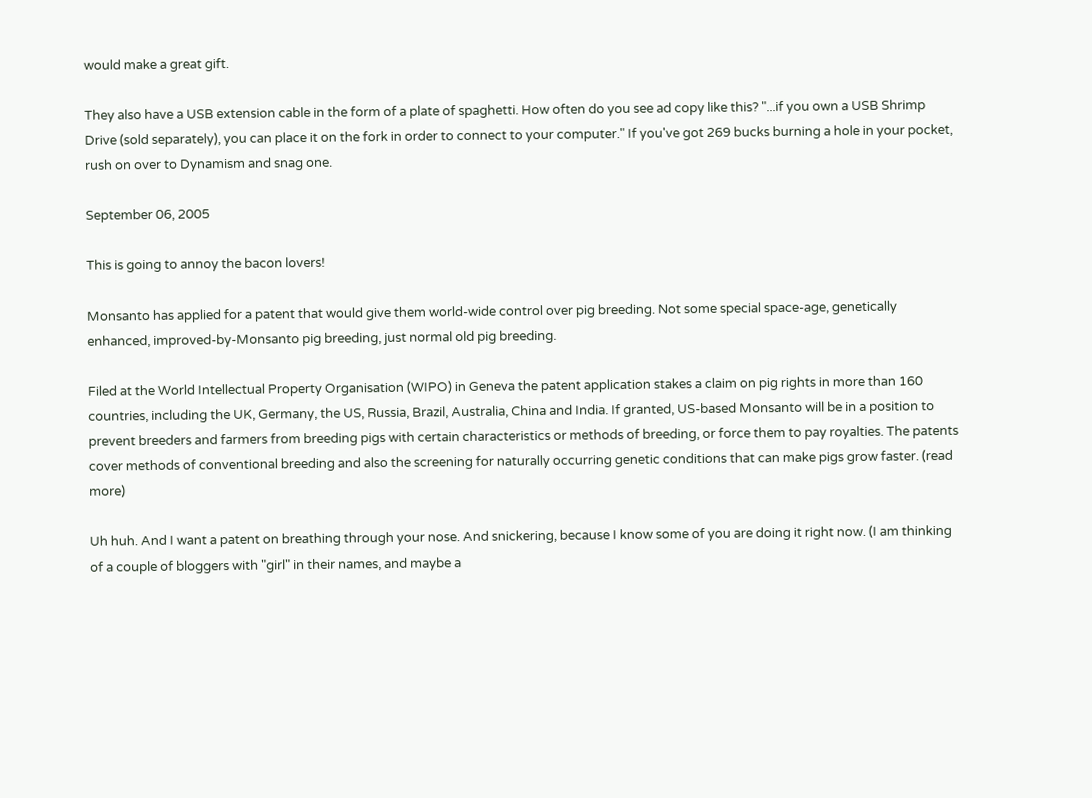would make a great gift.

They also have a USB extension cable in the form of a plate of spaghetti. How often do you see ad copy like this? "...if you own a USB Shrimp Drive (sold separately), you can place it on the fork in order to connect to your computer." If you've got 269 bucks burning a hole in your pocket, rush on over to Dynamism and snag one.

September 06, 2005

This is going to annoy the bacon lovers!

Monsanto has applied for a patent that would give them world-wide control over pig breeding. Not some special space-age, genetically enhanced, improved-by-Monsanto pig breeding, just normal old pig breeding.

Filed at the World Intellectual Property Organisation (WIPO) in Geneva the patent application stakes a claim on pig rights in more than 160 countries, including the UK, Germany, the US, Russia, Brazil, Australia, China and India. If granted, US-based Monsanto will be in a position to prevent breeders and farmers from breeding pigs with certain characteristics or methods of breeding, or force them to pay royalties. The patents cover methods of conventional breeding and also the screening for naturally occurring genetic conditions that can make pigs grow faster. (read more)

Uh huh. And I want a patent on breathing through your nose. And snickering, because I know some of you are doing it right now. (I am thinking of a couple of bloggers with "girl" in their names, and maybe a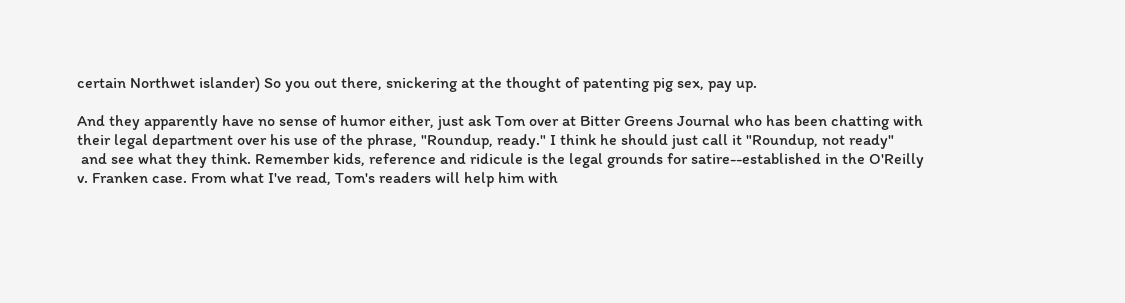certain Northwet islander) So you out there, snickering at the thought of patenting pig sex, pay up.

And they apparently have no sense of humor either, just ask Tom over at Bitter Greens Journal who has been chatting with their legal department over his use of the phrase, "Roundup, ready." I think he should just call it "Roundup, not ready"
 and see what they think. Remember kids, reference and ridicule is the legal grounds for satire--established in the O'Reilly v. Franken case. From what I've read, Tom's readers will help him with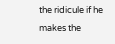the ridicule if he makes the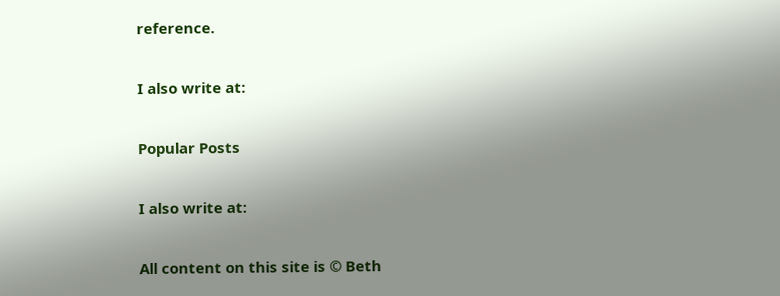reference.

I also write at:

Popular Posts

I also write at:

All content on this site is © Beth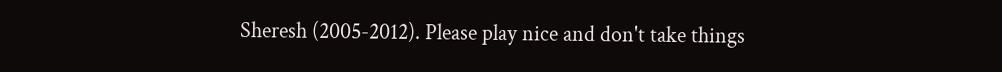Sheresh (2005-2012). Please play nice and don't take things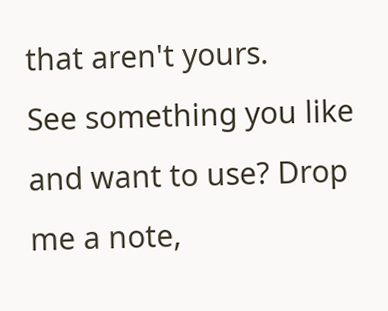that aren't yours.
See something you like and want to use? Drop me a note,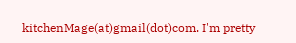kitchenMage(at)gmail(dot)com. I'm pretty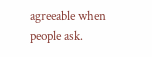agreeable when people ask.